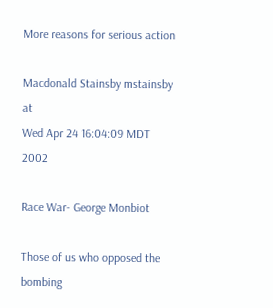More reasons for serious action

Macdonald Stainsby mstainsby at
Wed Apr 24 16:04:09 MDT 2002

Race War- George Monbiot

Those of us who opposed the bombing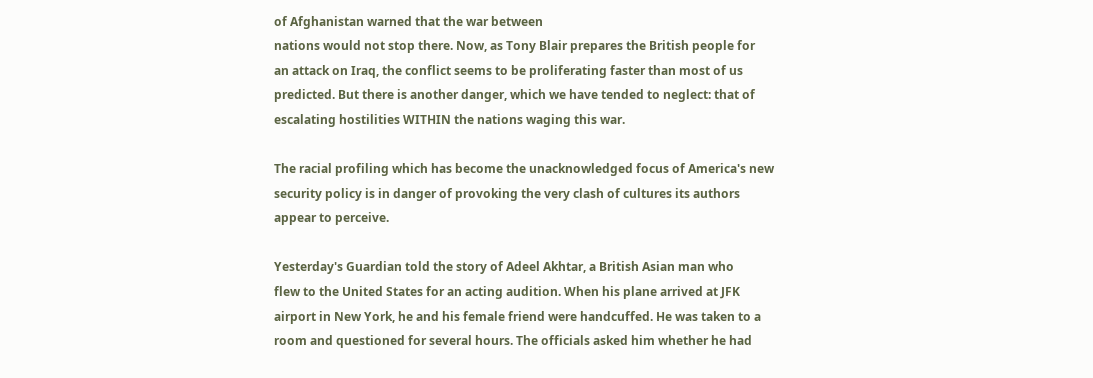of Afghanistan warned that the war between
nations would not stop there. Now, as Tony Blair prepares the British people for
an attack on Iraq, the conflict seems to be proliferating faster than most of us
predicted. But there is another danger, which we have tended to neglect: that of
escalating hostilities WITHIN the nations waging this war.

The racial profiling which has become the unacknowledged focus of America's new
security policy is in danger of provoking the very clash of cultures its authors
appear to perceive.

Yesterday's Guardian told the story of Adeel Akhtar, a British Asian man who
flew to the United States for an acting audition. When his plane arrived at JFK
airport in New York, he and his female friend were handcuffed. He was taken to a
room and questioned for several hours. The officials asked him whether he had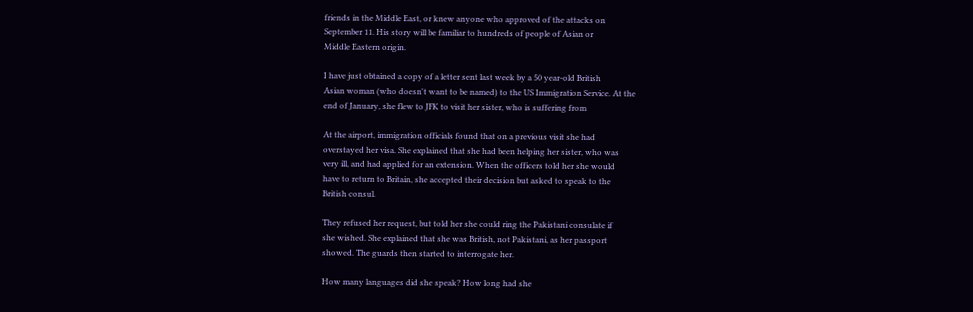friends in the Middle East, or knew anyone who approved of the attacks on
September 11. His story will be familiar to hundreds of people of Asian or
Middle Eastern origin.

I have just obtained a copy of a letter sent last week by a 50 year-old British
Asian woman (who doesn't want to be named) to the US Immigration Service. At the
end of January, she flew to JFK to visit her sister, who is suffering from

At the airport, immigration officials found that on a previous visit she had
overstayed her visa. She explained that she had been helping her sister, who was
very ill, and had applied for an extension. When the officers told her she would
have to return to Britain, she accepted their decision but asked to speak to the
British consul.

They refused her request, but told her she could ring the Pakistani consulate if
she wished. She explained that she was British, not Pakistani, as her passport
showed. The guards then started to interrogate her.

How many languages did she speak? How long had she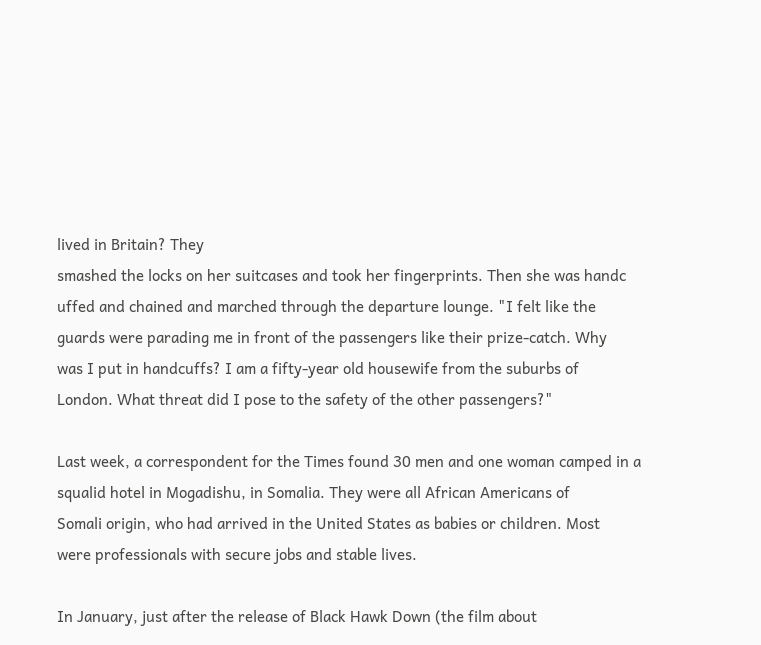lived in Britain? They
smashed the locks on her suitcases and took her fingerprints. Then she was handc
uffed and chained and marched through the departure lounge. "I felt like the
guards were parading me in front of the passengers like their prize-catch. Why
was I put in handcuffs? I am a fifty-year old housewife from the suburbs of
London. What threat did I pose to the safety of the other passengers?"

Last week, a correspondent for the Times found 30 men and one woman camped in a
squalid hotel in Mogadishu, in Somalia. They were all African Americans of
Somali origin, who had arrived in the United States as babies or children. Most
were professionals with secure jobs and stable lives.

In January, just after the release of Black Hawk Down (the film about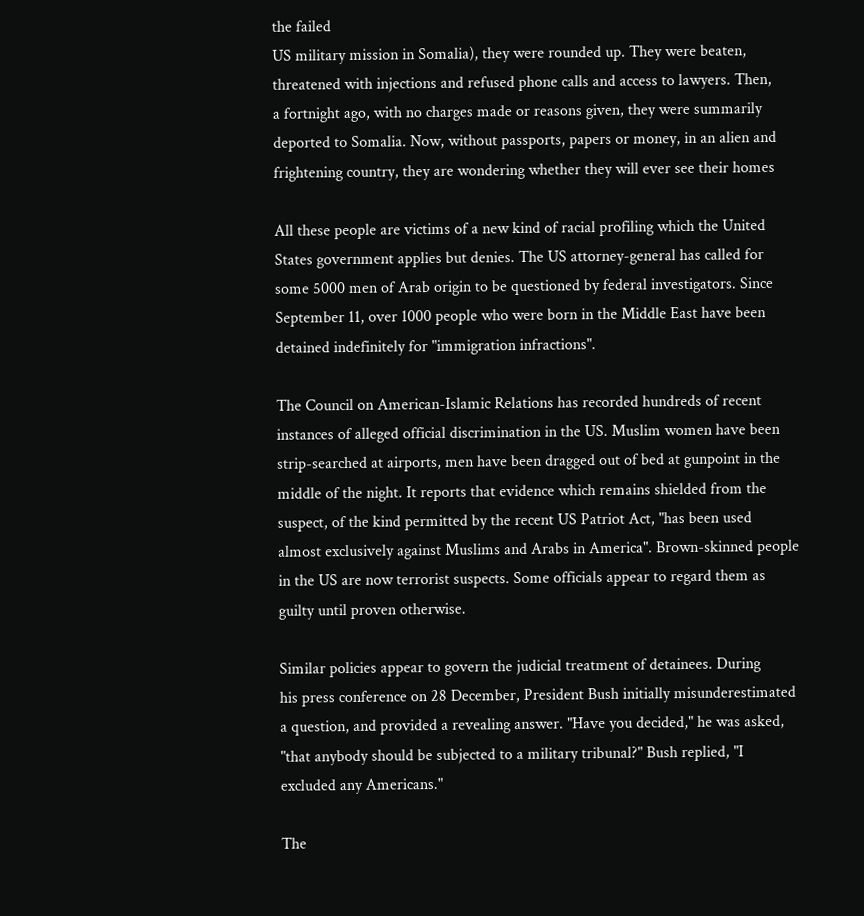the failed
US military mission in Somalia), they were rounded up. They were beaten,
threatened with injections and refused phone calls and access to lawyers. Then,
a fortnight ago, with no charges made or reasons given, they were summarily
deported to Somalia. Now, without passports, papers or money, in an alien and
frightening country, they are wondering whether they will ever see their homes

All these people are victims of a new kind of racial profiling which the United
States government applies but denies. The US attorney-general has called for
some 5000 men of Arab origin to be questioned by federal investigators. Since
September 11, over 1000 people who were born in the Middle East have been
detained indefinitely for "immigration infractions".

The Council on American-Islamic Relations has recorded hundreds of recent
instances of alleged official discrimination in the US. Muslim women have been
strip-searched at airports, men have been dragged out of bed at gunpoint in the
middle of the night. It reports that evidence which remains shielded from the
suspect, of the kind permitted by the recent US Patriot Act, "has been used
almost exclusively against Muslims and Arabs in America". Brown-skinned people
in the US are now terrorist suspects. Some officials appear to regard them as
guilty until proven otherwise.

Similar policies appear to govern the judicial treatment of detainees. During
his press conference on 28 December, President Bush initially misunderestimated
a question, and provided a revealing answer. "Have you decided," he was asked,
"that anybody should be subjected to a military tribunal?" Bush replied, "I
excluded any Americans."

The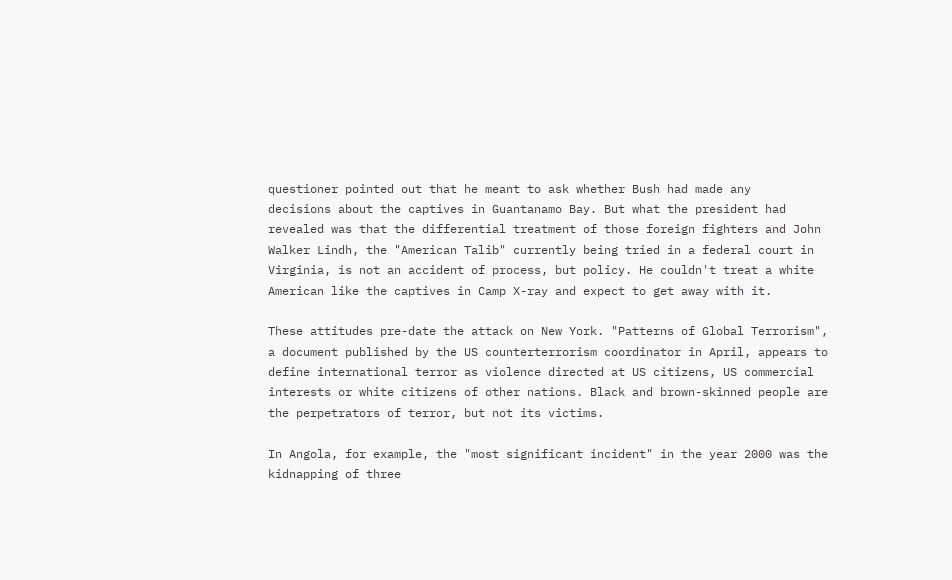questioner pointed out that he meant to ask whether Bush had made any
decisions about the captives in Guantanamo Bay. But what the president had
revealed was that the differential treatment of those foreign fighters and John
Walker Lindh, the "American Talib" currently being tried in a federal court in
Virginia, is not an accident of process, but policy. He couldn't treat a white
American like the captives in Camp X-ray and expect to get away with it.

These attitudes pre-date the attack on New York. "Patterns of Global Terrorism",
a document published by the US counterterrorism coordinator in April, appears to
define international terror as violence directed at US citizens, US commercial
interests or white citizens of other nations. Black and brown-skinned people are
the perpetrators of terror, but not its victims.

In Angola, for example, the "most significant incident" in the year 2000 was the
kidnapping of three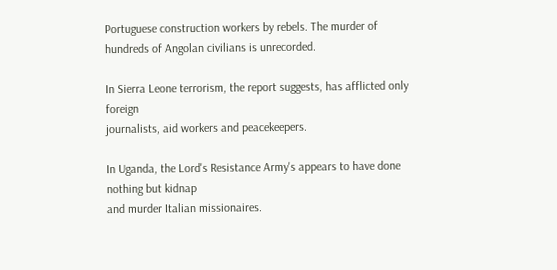Portuguese construction workers by rebels. The murder of
hundreds of Angolan civilians is unrecorded.

In Sierra Leone terrorism, the report suggests, has afflicted only foreign
journalists, aid workers and peacekeepers.

In Uganda, the Lord's Resistance Army's appears to have done nothing but kidnap
and murder Italian missionaires.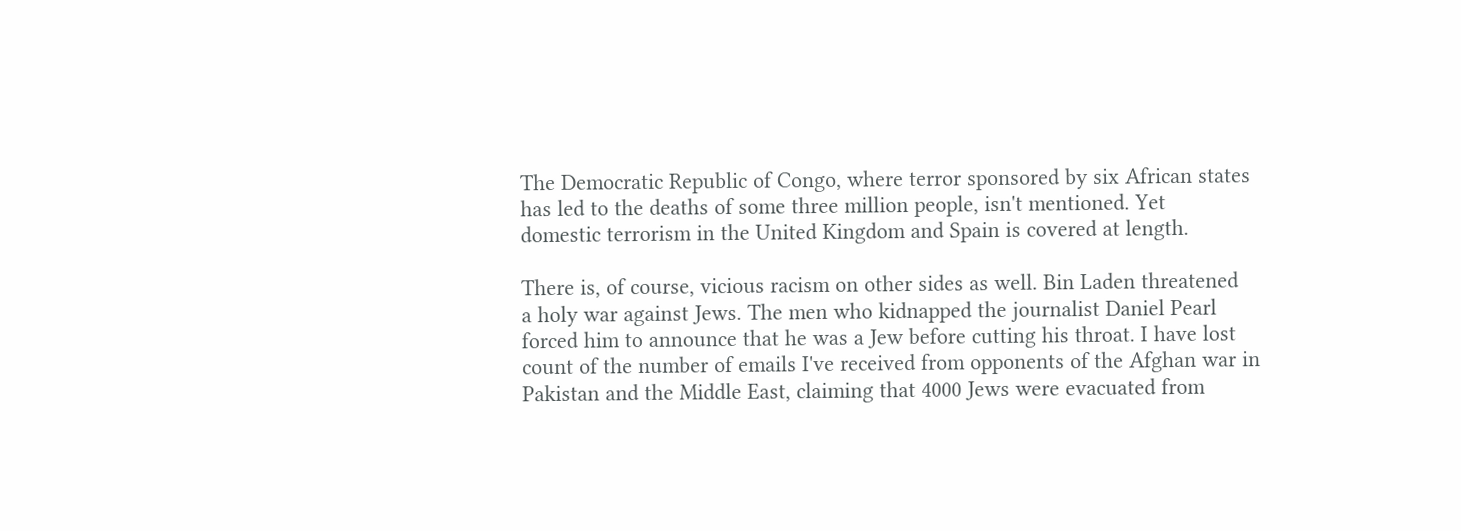The Democratic Republic of Congo, where terror sponsored by six African states
has led to the deaths of some three million people, isn't mentioned. Yet
domestic terrorism in the United Kingdom and Spain is covered at length.

There is, of course, vicious racism on other sides as well. Bin Laden threatened
a holy war against Jews. The men who kidnapped the journalist Daniel Pearl
forced him to announce that he was a Jew before cutting his throat. I have lost
count of the number of emails I've received from opponents of the Afghan war in
Pakistan and the Middle East, claiming that 4000 Jews were evacuated from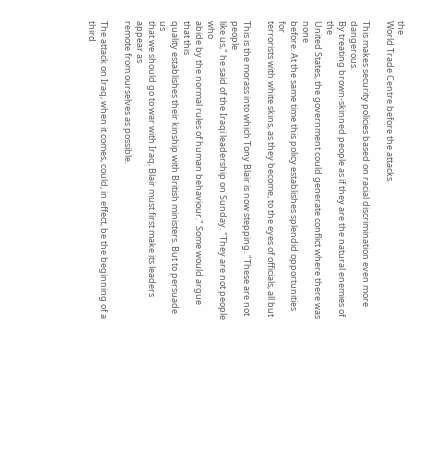the
World Trade Centre before the attacks.

This makes security policies based on racial discrimination even more dangerous.
By treating brown-skinned people as if they are the natural enemies of the
United States, the government could generate conflict where there was none
before. At the same time this policy establishes splendid opportunities for
terrorists with white skins, as they become, to the eyes of officials, all but

This is the morass into which Tony Blair is now stepping. "These are not people
like us," he said of the Iraqi leadership on Sunday. "They are not people who
abide by the normal rules of human behaviour." Some would argue that this
quality establishes their kinship with British ministers. But to persuade us
that we should go to war with Iraq, Blair must first make its leaders appear as
remote from ourselves as possible.

The attack on Iraq, when it comes, could, in effect, be the beginning of a third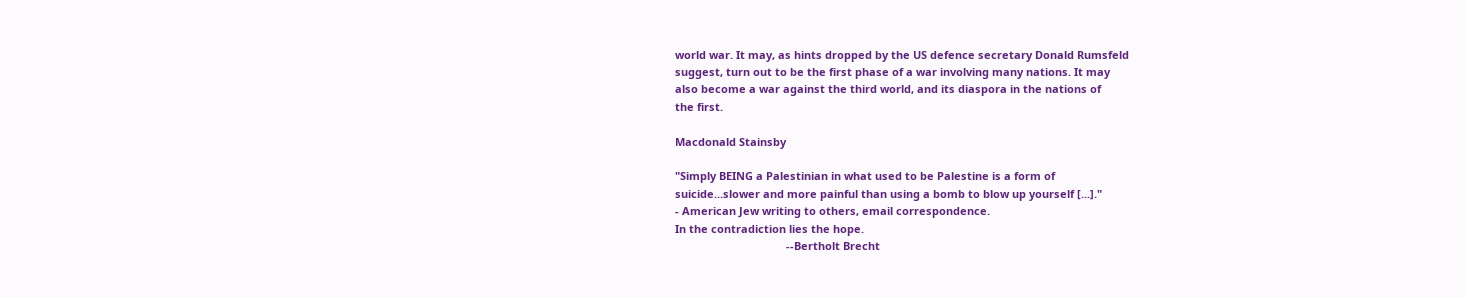world war. It may, as hints dropped by the US defence secretary Donald Rumsfeld
suggest, turn out to be the first phase of a war involving many nations. It may
also become a war against the third world, and its diaspora in the nations of
the first.

Macdonald Stainsby

"Simply BEING a Palestinian in what used to be Palestine is a form of
suicide...slower and more painful than using a bomb to blow up yourself [...]."
- American Jew writing to others, email correspondence.
In the contradiction lies the hope.
                                     --Bertholt Brecht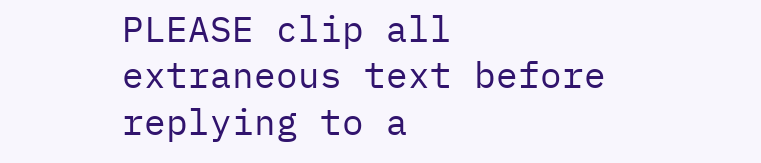PLEASE clip all extraneous text before replying to a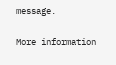message.

More information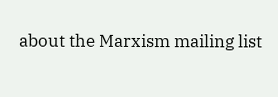about the Marxism mailing list